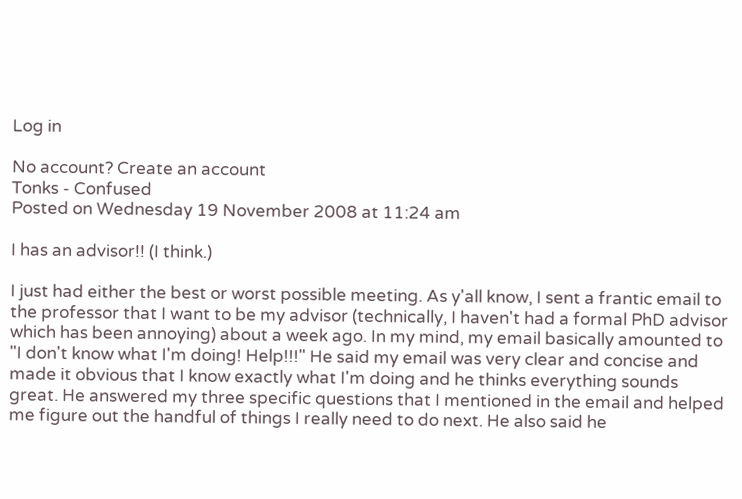Log in

No account? Create an account
Tonks - Confused
Posted on Wednesday 19 November 2008 at 11:24 am

I has an advisor!! (I think.)

I just had either the best or worst possible meeting. As y'all know, I sent a frantic email to the professor that I want to be my advisor (technically, I haven't had a formal PhD advisor which has been annoying) about a week ago. In my mind, my email basically amounted to "I don't know what I'm doing! Help!!!" He said my email was very clear and concise and made it obvious that I know exactly what I'm doing and he thinks everything sounds great. He answered my three specific questions that I mentioned in the email and helped me figure out the handful of things I really need to do next. He also said he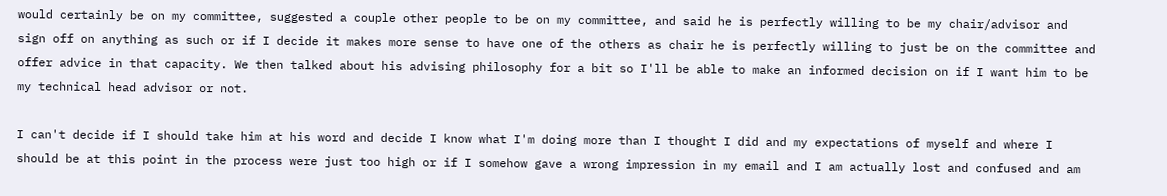would certainly be on my committee, suggested a couple other people to be on my committee, and said he is perfectly willing to be my chair/advisor and sign off on anything as such or if I decide it makes more sense to have one of the others as chair he is perfectly willing to just be on the committee and offer advice in that capacity. We then talked about his advising philosophy for a bit so I'll be able to make an informed decision on if I want him to be my technical head advisor or not.

I can't decide if I should take him at his word and decide I know what I'm doing more than I thought I did and my expectations of myself and where I should be at this point in the process were just too high or if I somehow gave a wrong impression in my email and I am actually lost and confused and am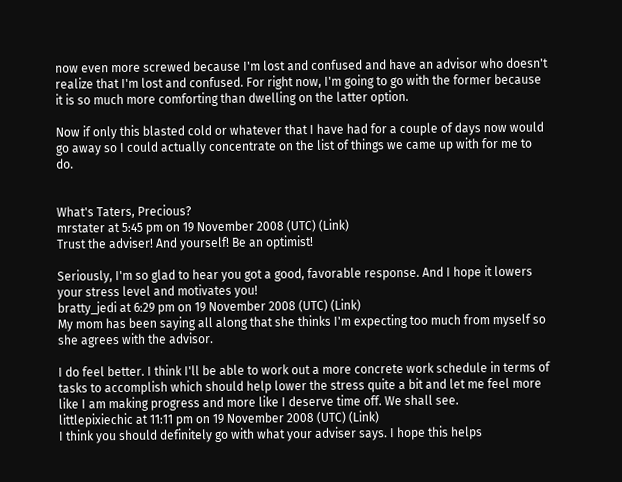now even more screwed because I'm lost and confused and have an advisor who doesn't realize that I'm lost and confused. For right now, I'm going to go with the former because it is so much more comforting than dwelling on the latter option.

Now if only this blasted cold or whatever that I have had for a couple of days now would go away so I could actually concentrate on the list of things we came up with for me to do.


What's Taters, Precious?
mrstater at 5:45 pm on 19 November 2008 (UTC) (Link)
Trust the adviser! And yourself! Be an optimist!

Seriously, I'm so glad to hear you got a good, favorable response. And I hope it lowers your stress level and motivates you!
bratty_jedi at 6:29 pm on 19 November 2008 (UTC) (Link)
My mom has been saying all along that she thinks I'm expecting too much from myself so she agrees with the advisor.

I do feel better. I think I'll be able to work out a more concrete work schedule in terms of tasks to accomplish which should help lower the stress quite a bit and let me feel more like I am making progress and more like I deserve time off. We shall see.
littlepixiechic at 11:11 pm on 19 November 2008 (UTC) (Link)
I think you should definitely go with what your adviser says. I hope this helps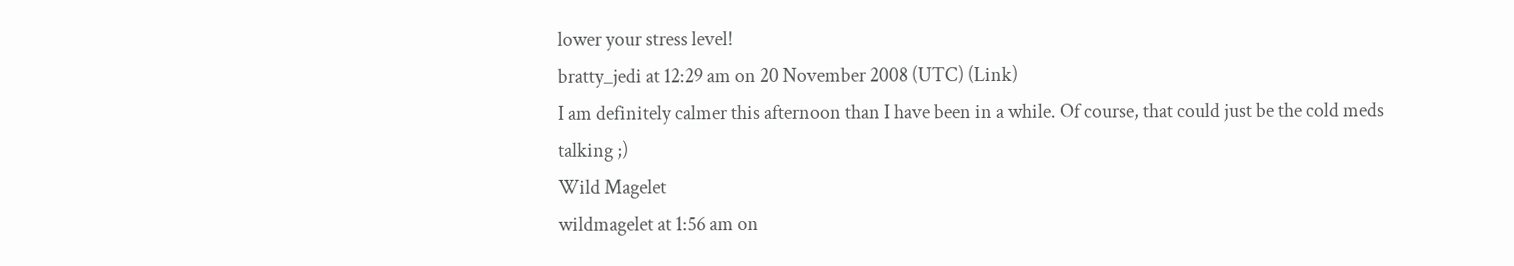lower your stress level!
bratty_jedi at 12:29 am on 20 November 2008 (UTC) (Link)
I am definitely calmer this afternoon than I have been in a while. Of course, that could just be the cold meds talking ;)
Wild Magelet
wildmagelet at 1:56 am on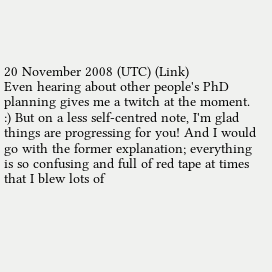20 November 2008 (UTC) (Link)
Even hearing about other people's PhD planning gives me a twitch at the moment. :) But on a less self-centred note, I'm glad things are progressing for you! And I would go with the former explanation; everything is so confusing and full of red tape at times that I blew lots of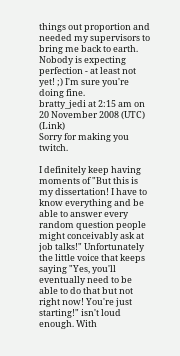things out proportion and needed my supervisors to bring me back to earth. Nobody is expecting perfection - at least not yet! ;) I'm sure you're doing fine.
bratty_jedi at 2:15 am on 20 November 2008 (UTC) (Link)
Sorry for making you twitch.

I definitely keep having moments of "But this is my dissertation! I have to know everything and be able to answer every random question people might conceivably ask at job talks!" Unfortunately the little voice that keeps saying "Yes, you'll eventually need to be able to do that but not right now! You're just starting!" isn't loud enough. With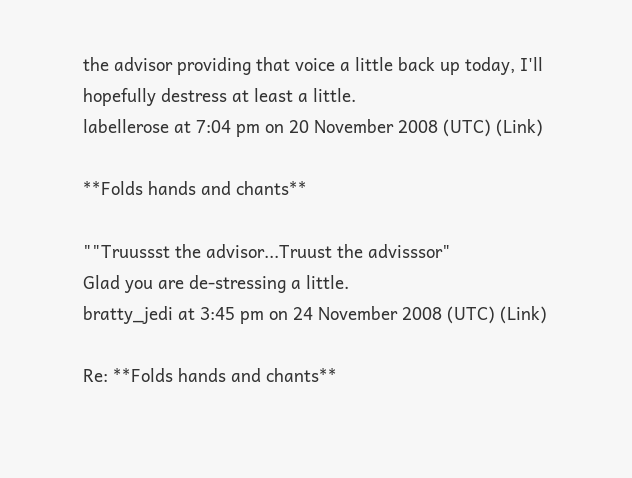the advisor providing that voice a little back up today, I'll hopefully destress at least a little.
labellerose at 7:04 pm on 20 November 2008 (UTC) (Link)

**Folds hands and chants**

""Truussst the advisor...Truust the advisssor"
Glad you are de-stressing a little.
bratty_jedi at 3:45 pm on 24 November 2008 (UTC) (Link)

Re: **Folds hands and chants**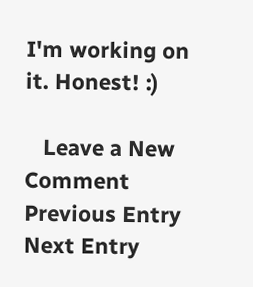I'm working on it. Honest! :)

   Leave a New Comment
Previous Entry  Next Entry